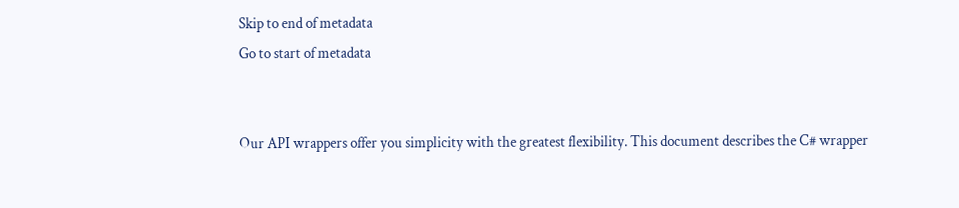Skip to end of metadata
Go to start of metadata


Our API wrappers offer you simplicity with the greatest flexibility. This document describes the C# wrapper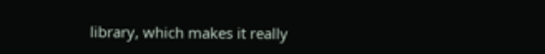library, which makes it really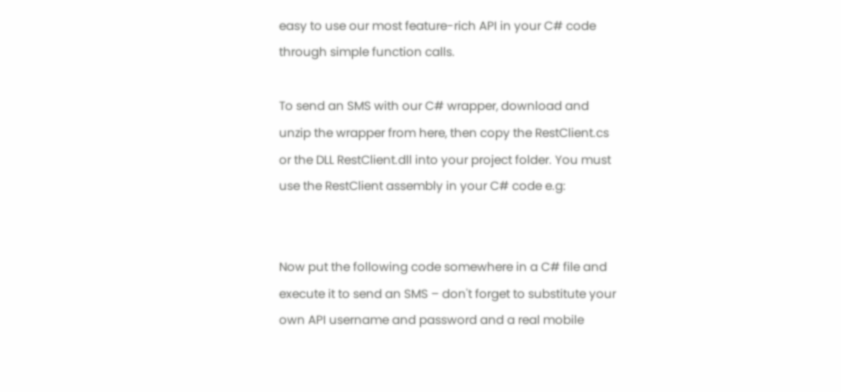easy to use our most feature-rich API in your C# code through simple function calls.

To send an SMS with our C# wrapper, download and unzip the wrapper from here, then copy the RestClient.cs or the DLL RestClient.dll into your project folder. You must use the RestClient assembly in your C# code e.g:


Now put the following code somewhere in a C# file and execute it to send an SMS – don't forget to substitute your own API username and password and a real mobile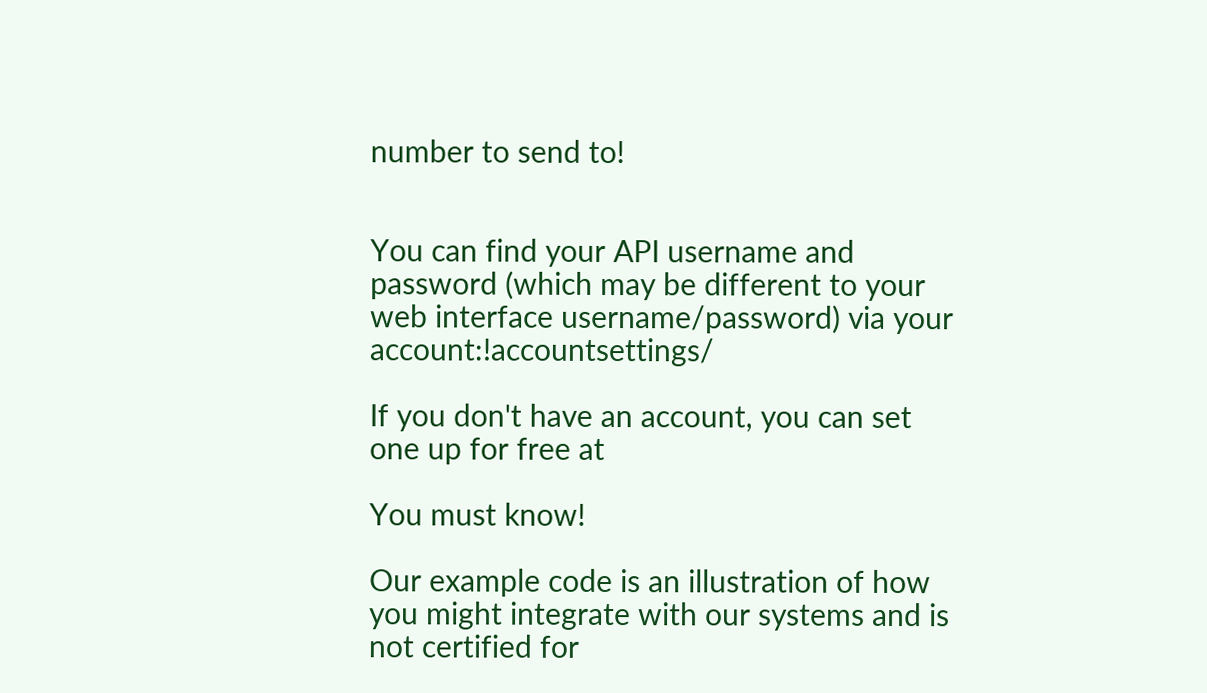number to send to!


You can find your API username and password (which may be different to your web interface username/password) via your account:!accountsettings/

If you don't have an account, you can set one up for free at

You must know!

Our example code is an illustration of how you might integrate with our systems and is not certified for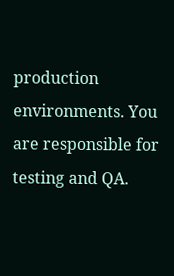production environments. You are responsible for testing and QA.